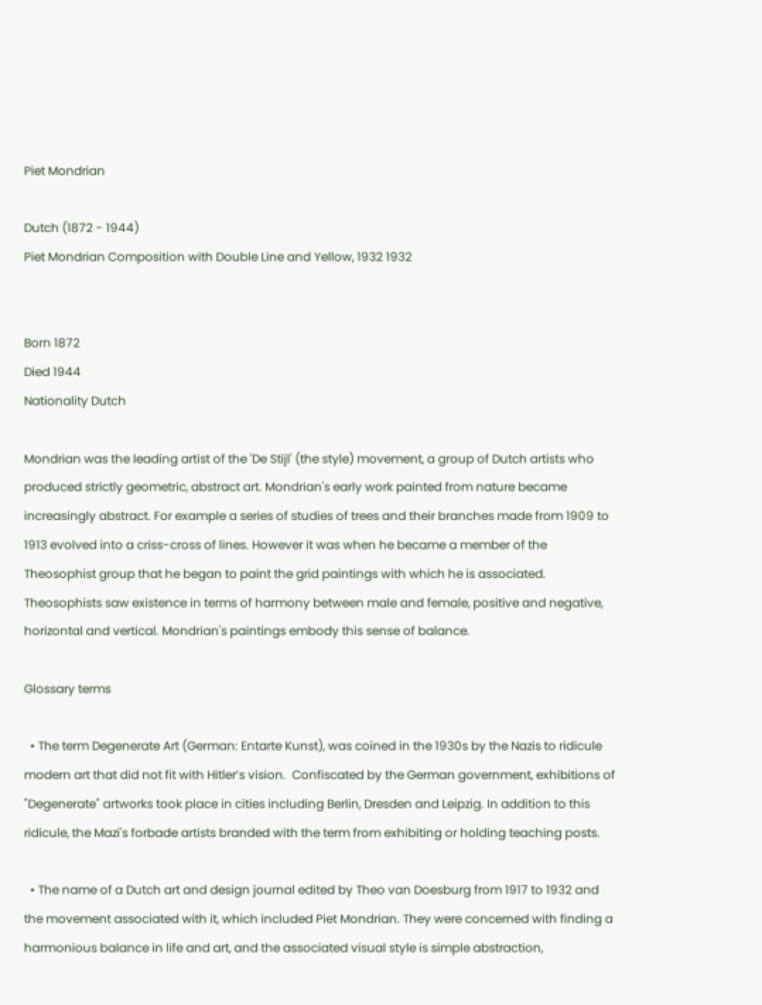Piet Mondrian

Dutch (1872 - 1944)
Piet Mondrian Composition with Double Line and Yellow, 1932 1932


Born 1872
Died 1944
Nationality Dutch

Mondrian was the leading artist of the 'De Stijl' (the style) movement, a group of Dutch artists who produced strictly geometric, abstract art. Mondrian's early work painted from nature became increasingly abstract. For example a series of studies of trees and their branches made from 1909 to 1913 evolved into a criss-cross of lines. However it was when he became a member of the Theosophist group that he began to paint the grid paintings with which he is associated. Theosophists saw existence in terms of harmony between male and female, positive and negative, horizontal and vertical. Mondrian's paintings embody this sense of balance.

Glossary terms

  • The term Degenerate Art (German: Entarte Kunst), was coined in the 1930s by the Nazis to ridicule modern art that did not fit with Hitler’s vision.  Confiscated by the German government, exhibitions of "Degenerate" artworks took place in cities including Berlin, Dresden and Leipzig. In addition to this ridicule, the Mazi's forbade artists branded with the term from exhibiting or holding teaching posts.

  • The name of a Dutch art and design journal edited by Theo van Doesburg from 1917 to 1932 and the movement associated with it, which included Piet Mondrian. They were concerned with finding a harmonious balance in life and art, and the associated visual style is simple abstraction,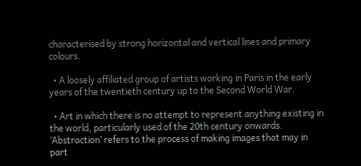characterised by strong horizontal and vertical lines and primary colours.

  • A loosely affiliated group of artists working in Paris in the early years of the twentieth century up to the Second World War.

  • Art in which there is no attempt to represent anything existing in the world, particularly used of the 20th century onwards. ‘Abstraction’ refers to the process of making images that may in part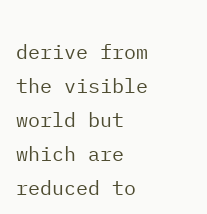derive from the visible world but which are reduced to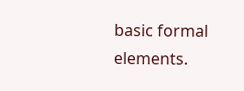basic formal elements.